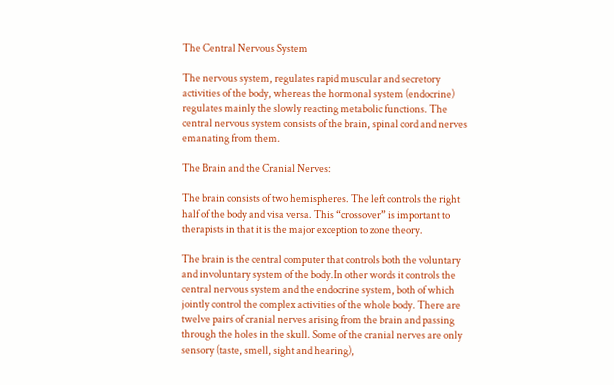The Central Nervous System

The nervous system, regulates rapid muscular and secretory activities of the body, whereas the hormonal system (endocrine) regulates mainly the slowly reacting metabolic functions. The central nervous system consists of the brain, spinal cord and nerves emanating from them.

The Brain and the Cranial Nerves:

The brain consists of two hemispheres. The left controls the right half of the body and visa versa. This “crossover” is important to therapists in that it is the major exception to zone theory.

The brain is the central computer that controls both the voluntary and involuntary system of the body.In other words it controls the central nervous system and the endocrine system, both of which jointly control the complex activities of the whole body. There are twelve pairs of cranial nerves arising from the brain and passing through the holes in the skull. Some of the cranial nerves are only sensory (taste, smell, sight and hearing),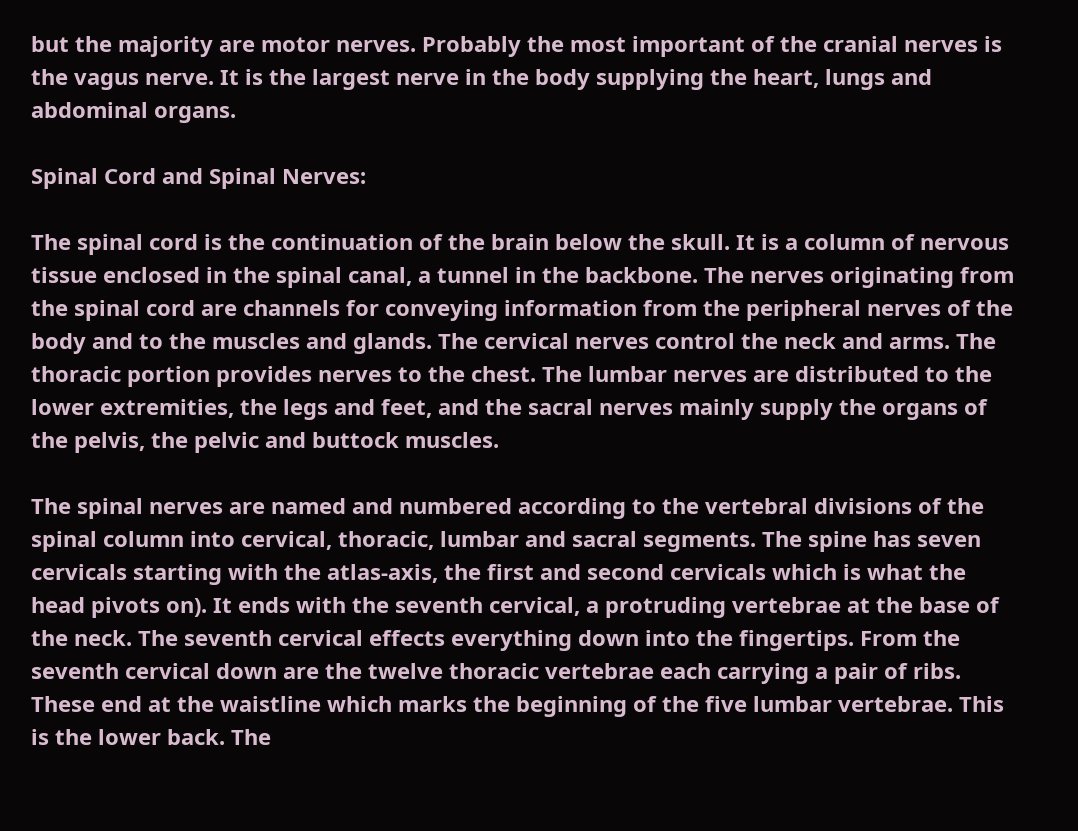but the majority are motor nerves. Probably the most important of the cranial nerves is the vagus nerve. It is the largest nerve in the body supplying the heart, lungs and abdominal organs.

Spinal Cord and Spinal Nerves:

The spinal cord is the continuation of the brain below the skull. It is a column of nervous tissue enclosed in the spinal canal, a tunnel in the backbone. The nerves originating from the spinal cord are channels for conveying information from the peripheral nerves of the body and to the muscles and glands. The cervical nerves control the neck and arms. The thoracic portion provides nerves to the chest. The lumbar nerves are distributed to the lower extremities, the legs and feet, and the sacral nerves mainly supply the organs of the pelvis, the pelvic and buttock muscles.

The spinal nerves are named and numbered according to the vertebral divisions of the spinal column into cervical, thoracic, lumbar and sacral segments. The spine has seven cervicals starting with the atlas-axis, the first and second cervicals which is what the head pivots on). It ends with the seventh cervical, a protruding vertebrae at the base of the neck. The seventh cervical effects everything down into the fingertips. From the seventh cervical down are the twelve thoracic vertebrae each carrying a pair of ribs. These end at the waistline which marks the beginning of the five lumbar vertebrae. This is the lower back. The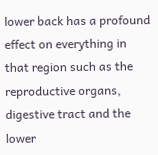lower back has a profound effect on everything in that region such as the reproductive organs, digestive tract and the lower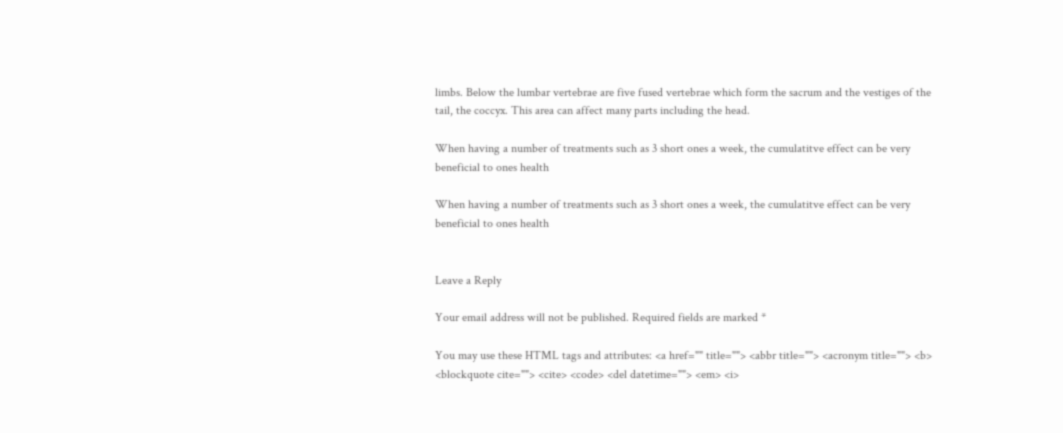limbs. Below the lumbar vertebrae are five fused vertebrae which form the sacrum and the vestiges of the tail, the coccyx. This area can affect many parts including the head.

When having a number of treatments such as 3 short ones a week, the cumulatitve effect can be very beneficial to ones health

When having a number of treatments such as 3 short ones a week, the cumulatitve effect can be very beneficial to ones health


Leave a Reply

Your email address will not be published. Required fields are marked *

You may use these HTML tags and attributes: <a href="" title=""> <abbr title=""> <acronym title=""> <b> <blockquote cite=""> <cite> <code> <del datetime=""> <em> <i>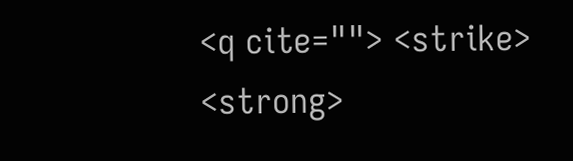<q cite=""> <strike> <strong>